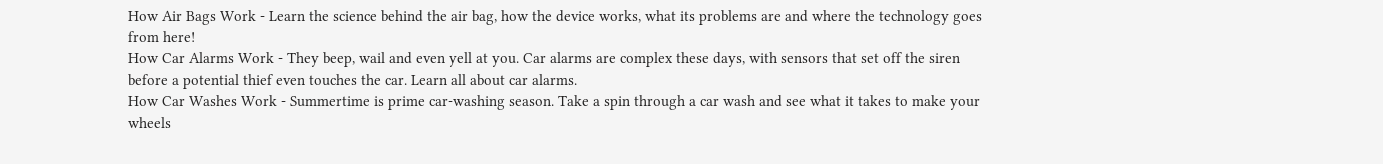How Air Bags Work - Learn the science behind the air bag, how the device works, what its problems are and where the technology goes from here!
How Car Alarms Work - They beep, wail and even yell at you. Car alarms are complex these days, with sensors that set off the siren before a potential thief even touches the car. Learn all about car alarms.
How Car Washes Work - Summertime is prime car-washing season. Take a spin through a car wash and see what it takes to make your wheels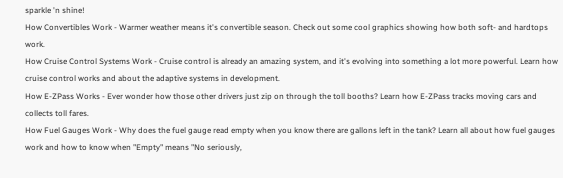sparkle 'n shine!
How Convertibles Work - Warmer weather means it's convertible season. Check out some cool graphics showing how both soft- and hardtops work.
How Cruise Control Systems Work - Cruise control is already an amazing system, and it's evolving into something a lot more powerful. Learn how cruise control works and about the adaptive systems in development.
How E-ZPass Works - Ever wonder how those other drivers just zip on through the toll booths? Learn how E-ZPass tracks moving cars and collects toll fares.
How Fuel Gauges Work - Why does the fuel gauge read empty when you know there are gallons left in the tank? Learn all about how fuel gauges work and how to know when "Empty" means "No seriously,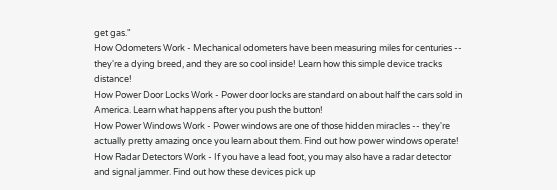get gas."
How Odometers Work - Mechanical odometers have been measuring miles for centuries -- they're a dying breed, and they are so cool inside! Learn how this simple device tracks distance!
How Power Door Locks Work - Power door locks are standard on about half the cars sold in America. Learn what happens after you push the button!
How Power Windows Work - Power windows are one of those hidden miracles -- they're actually pretty amazing once you learn about them. Find out how power windows operate!
How Radar Detectors Work - If you have a lead foot, you may also have a radar detector and signal jammer. Find out how these devices pick up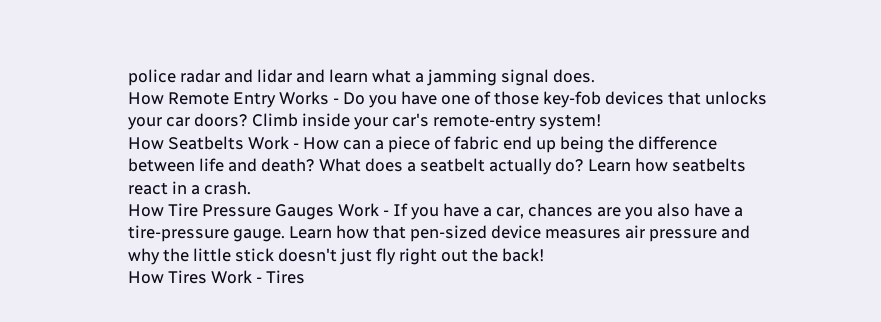police radar and lidar and learn what a jamming signal does.
How Remote Entry Works - Do you have one of those key-fob devices that unlocks your car doors? Climb inside your car's remote-entry system!
How Seatbelts Work - How can a piece of fabric end up being the difference between life and death? What does a seatbelt actually do? Learn how seatbelts react in a crash.
How Tire Pressure Gauges Work - If you have a car, chances are you also have a tire-pressure gauge. Learn how that pen-sized device measures air pressure and why the little stick doesn't just fly right out the back!
How Tires Work - Tires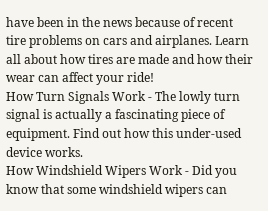have been in the news because of recent tire problems on cars and airplanes. Learn all about how tires are made and how their wear can affect your ride!
How Turn Signals Work - The lowly turn signal is actually a fascinating piece of equipment. Find out how this under-used device works.
How Windshield Wipers Work - Did you know that some windshield wipers can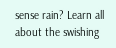sense rain? Learn all about the swishing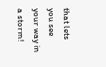that lets you see your way in a storm!